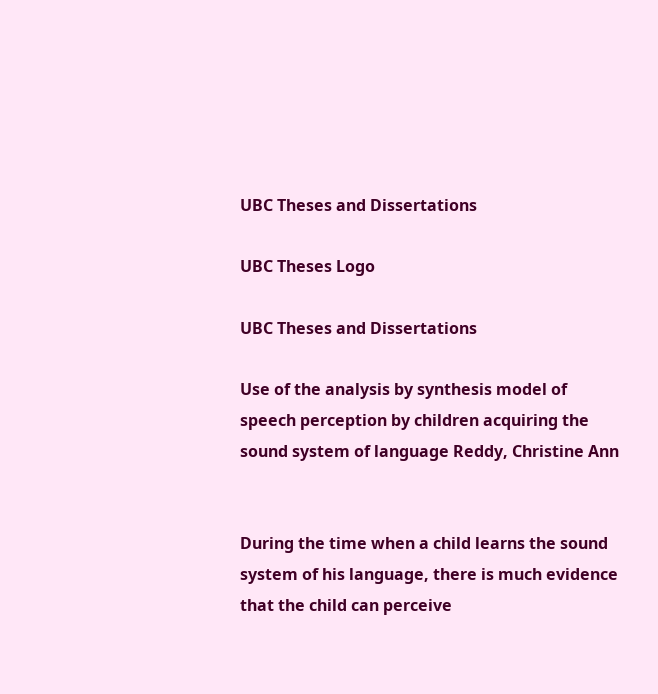UBC Theses and Dissertations

UBC Theses Logo

UBC Theses and Dissertations

Use of the analysis by synthesis model of speech perception by children acquiring the sound system of language Reddy, Christine Ann


During the time when a child learns the sound system of his language, there is much evidence that the child can perceive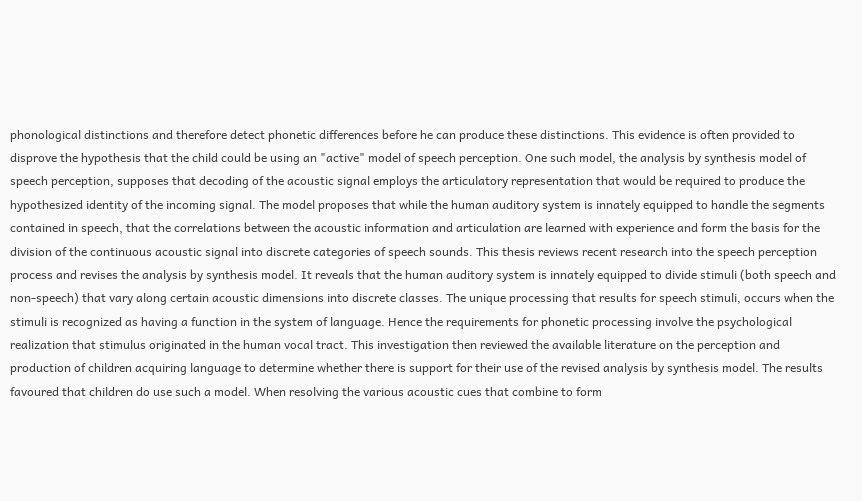phonological distinctions and therefore detect phonetic differences before he can produce these distinctions. This evidence is often provided to disprove the hypothesis that the child could be using an "active" model of speech perception. One such model, the analysis by synthesis model of speech perception, supposes that decoding of the acoustic signal employs the articulatory representation that would be required to produce the hypothesized identity of the incoming signal. The model proposes that while the human auditory system is innately equipped to handle the segments contained in speech, that the correlations between the acoustic information and articulation are learned with experience and form the basis for the division of the continuous acoustic signal into discrete categories of speech sounds. This thesis reviews recent research into the speech perception process and revises the analysis by synthesis model. It reveals that the human auditory system is innately equipped to divide stimuli (both speech and non-speech) that vary along certain acoustic dimensions into discrete classes. The unique processing that results for speech stimuli, occurs when the stimuli is recognized as having a function in the system of language. Hence the requirements for phonetic processing involve the psychological realization that stimulus originated in the human vocal tract. This investigation then reviewed the available literature on the perception and production of children acquiring language to determine whether there is support for their use of the revised analysis by synthesis model. The results favoured that children do use such a model. When resolving the various acoustic cues that combine to form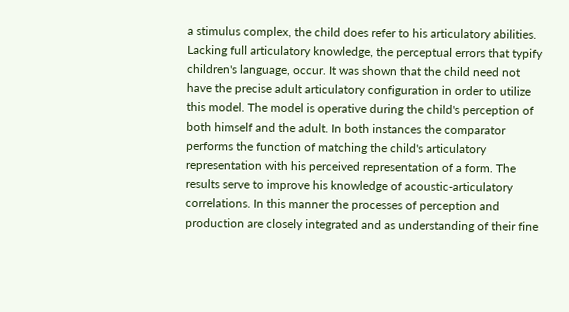a stimulus complex, the child does refer to his articulatory abilities. Lacking full articulatory knowledge, the perceptual errors that typify children's language, occur. It was shown that the child need not have the precise adult articulatory configuration in order to utilize this model. The model is operative during the child's perception of both himself and the adult. In both instances the comparator performs the function of matching the child's articulatory representation with his perceived representation of a form. The results serve to improve his knowledge of acoustic-articulatory correlations. In this manner the processes of perception and production are closely integrated and as understanding of their fine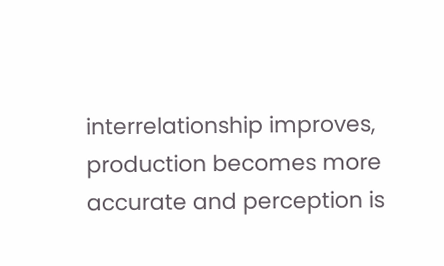interrelationship improves, production becomes more accurate and perception is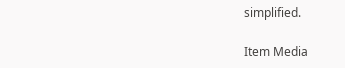simplified.

Item Media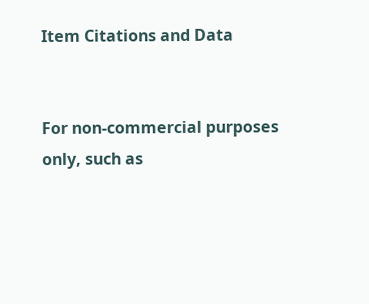Item Citations and Data


For non-commercial purposes only, such as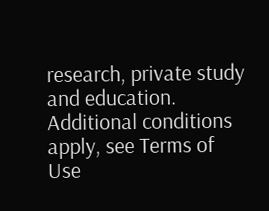research, private study and education. Additional conditions apply, see Terms of Use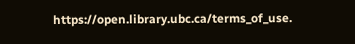https://open.library.ubc.ca/terms_of_use.